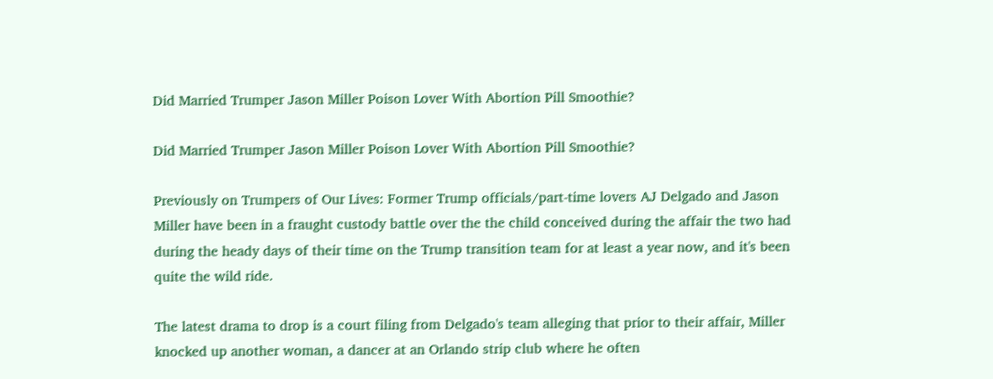Did Married Trumper Jason Miller Poison Lover With Abortion Pill Smoothie?

Did Married Trumper Jason Miller Poison Lover With Abortion Pill Smoothie?

Previously on Trumpers of Our Lives: Former Trump officials/part-time lovers AJ Delgado and Jason Miller have been in a fraught custody battle over the the child conceived during the affair the two had during the heady days of their time on the Trump transition team for at least a year now, and it's been quite the wild ride.

The latest drama to drop is a court filing from Delgado's team alleging that prior to their affair, Miller knocked up another woman, a dancer at an Orlando strip club where he often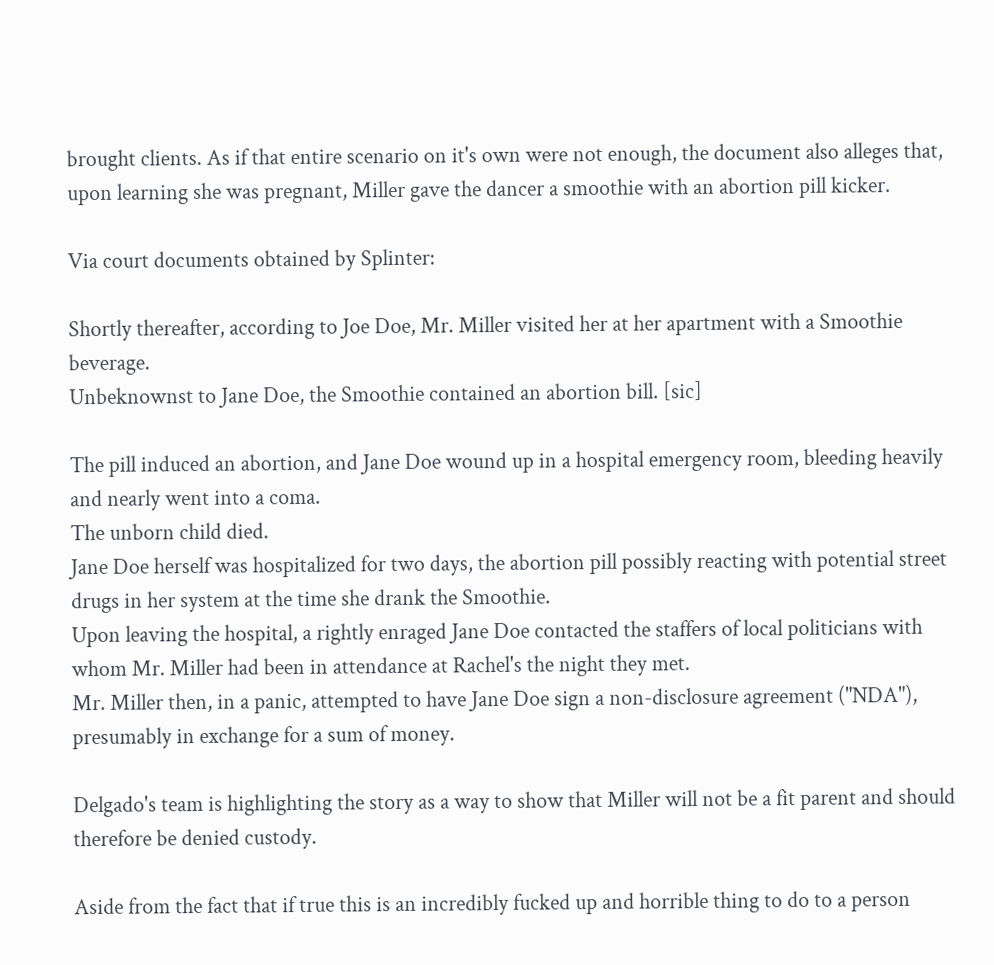brought clients. As if that entire scenario on it's own were not enough, the document also alleges that, upon learning she was pregnant, Miller gave the dancer a smoothie with an abortion pill kicker.

Via court documents obtained by Splinter:

Shortly thereafter, according to Joe Doe, Mr. Miller visited her at her apartment with a Smoothie beverage.
Unbeknownst to Jane Doe, the Smoothie contained an abortion bill. [sic]

The pill induced an abortion, and Jane Doe wound up in a hospital emergency room, bleeding heavily and nearly went into a coma.
The unborn child died.
Jane Doe herself was hospitalized for two days, the abortion pill possibly reacting with potential street drugs in her system at the time she drank the Smoothie.
Upon leaving the hospital, a rightly enraged Jane Doe contacted the staffers of local politicians with whom Mr. Miller had been in attendance at Rachel's the night they met.
Mr. Miller then, in a panic, attempted to have Jane Doe sign a non-disclosure agreement ("NDA"), presumably in exchange for a sum of money.

Delgado's team is highlighting the story as a way to show that Miller will not be a fit parent and should therefore be denied custody.

Aside from the fact that if true this is an incredibly fucked up and horrible thing to do to a person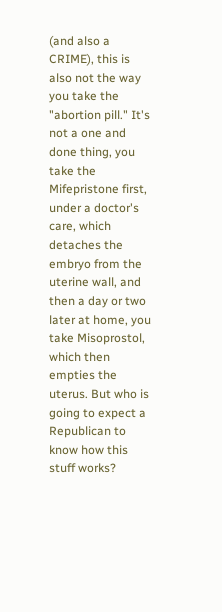(and also a CRIME), this is also not the way you take the "abortion pill." It's not a one and done thing, you take the Mifepristone first, under a doctor's care, which detaches the embryo from the uterine wall, and then a day or two later at home, you take Misoprostol, which then empties the uterus. But who is going to expect a Republican to know how this stuff works?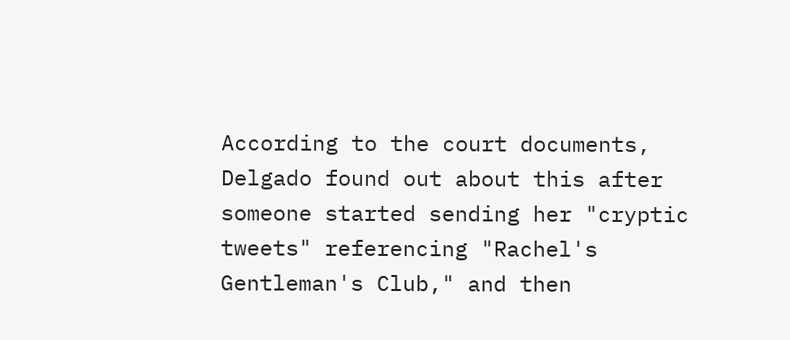According to the court documents, Delgado found out about this after someone started sending her "cryptic tweets" referencing "Rachel's Gentleman's Club," and then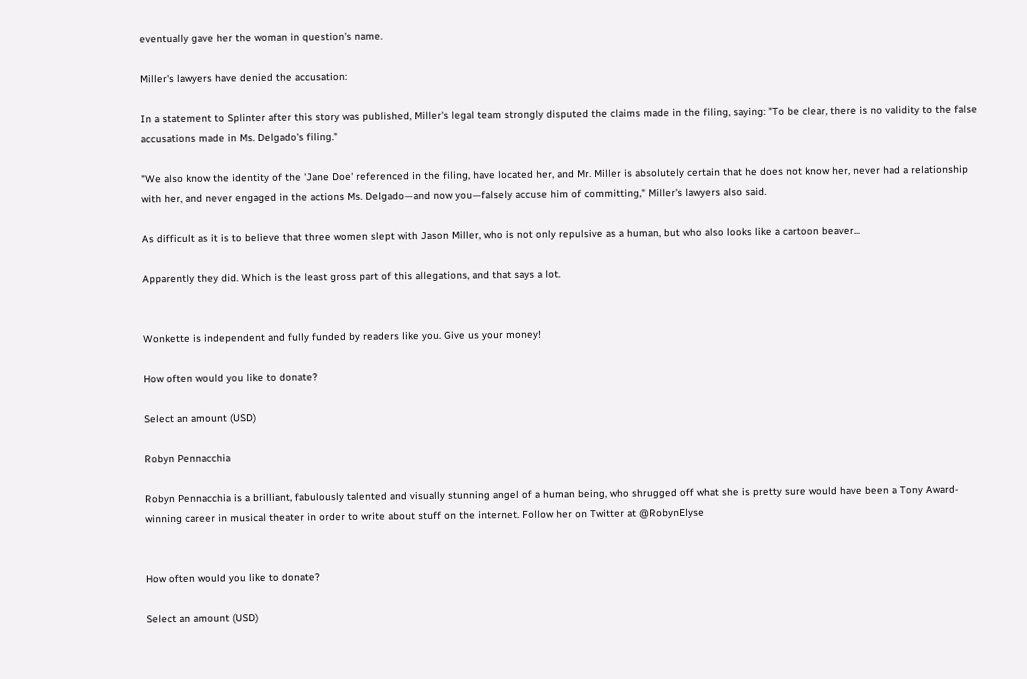eventually gave her the woman in question's name.

Miller's lawyers have denied the accusation:

In a statement to Splinter after this story was published, Miller's legal team strongly disputed the claims made in the filing, saying: "To be clear, there is no validity to the false accusations made in Ms. Delgado's filing."

"We also know the identity of the 'Jane Doe' referenced in the filing, have located her, and Mr. Miller is absolutely certain that he does not know her, never had a relationship with her, and never engaged in the actions Ms. Delgado—and now you—falsely accuse him of committing," Miller's lawyers also said.

As difficult as it is to believe that three women slept with Jason Miller, who is not only repulsive as a human, but who also looks like a cartoon beaver...

Apparently they did. Which is the least gross part of this allegations, and that says a lot.


Wonkette is independent and fully funded by readers like you. Give us your money!

How often would you like to donate?

Select an amount (USD)

Robyn Pennacchia

Robyn Pennacchia is a brilliant, fabulously talented and visually stunning angel of a human being, who shrugged off what she is pretty sure would have been a Tony Award-winning career in musical theater in order to write about stuff on the internet. Follow her on Twitter at @RobynElyse


How often would you like to donate?

Select an amount (USD)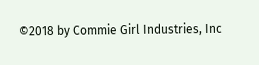©2018 by Commie Girl Industries, Inc